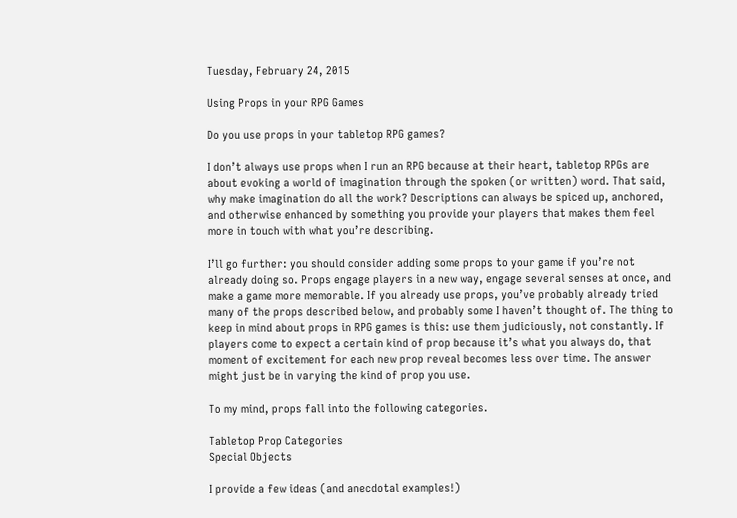Tuesday, February 24, 2015

Using Props in your RPG Games

Do you use props in your tabletop RPG games?

I don’t always use props when I run an RPG because at their heart, tabletop RPGs are about evoking a world of imagination through the spoken (or written) word. That said, why make imagination do all the work? Descriptions can always be spiced up, anchored, and otherwise enhanced by something you provide your players that makes them feel more in touch with what you’re describing.

I’ll go further: you should consider adding some props to your game if you’re not already doing so. Props engage players in a new way, engage several senses at once, and make a game more memorable. If you already use props, you’ve probably already tried many of the props described below, and probably some I haven’t thought of. The thing to keep in mind about props in RPG games is this: use them judiciously, not constantly. If players come to expect a certain kind of prop because it’s what you always do, that moment of excitement for each new prop reveal becomes less over time. The answer might just be in varying the kind of prop you use.

To my mind, props fall into the following categories.

Tabletop Prop Categories
Special Objects

I provide a few ideas (and anecdotal examples!)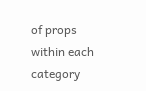of props within each category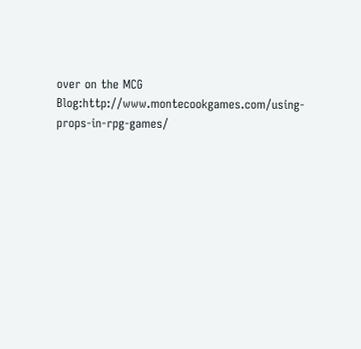over on the MCG Blog:http://www.montecookgames.com/using-props-in-rpg-games/